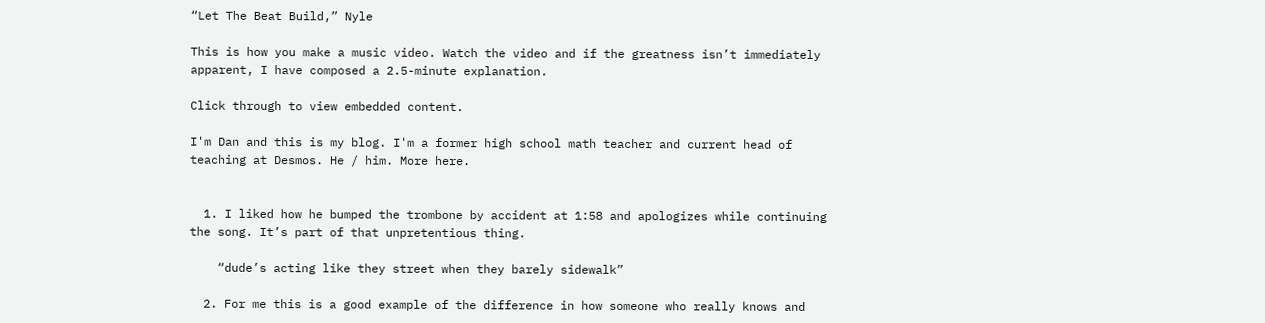“Let The Beat Build,” Nyle

This is how you make a music video. Watch the video and if the greatness isn’t immediately apparent, I have composed a 2.5-minute explanation.

Click through to view embedded content.

I'm Dan and this is my blog. I'm a former high school math teacher and current head of teaching at Desmos. He / him. More here.


  1. I liked how he bumped the trombone by accident at 1:58 and apologizes while continuing the song. It’s part of that unpretentious thing.

    “dude’s acting like they street when they barely sidewalk”

  2. For me this is a good example of the difference in how someone who really knows and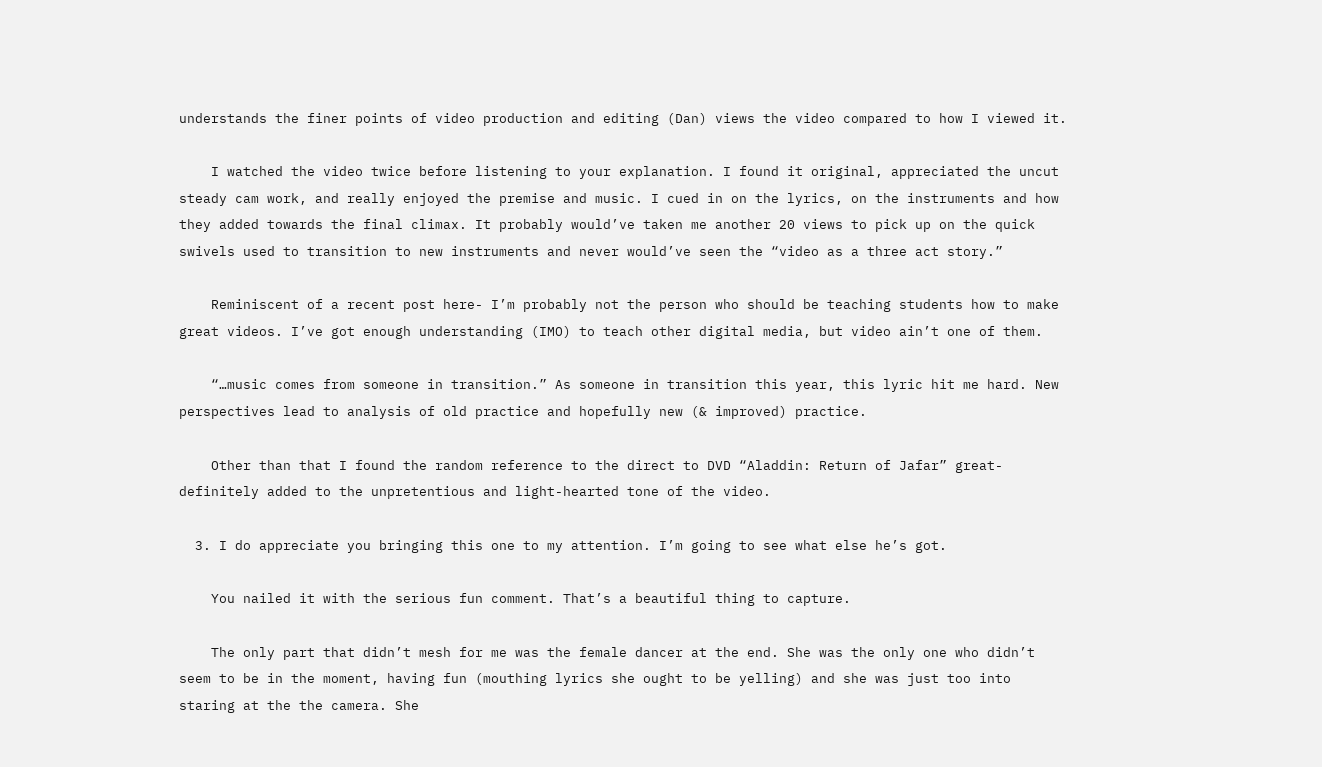understands the finer points of video production and editing (Dan) views the video compared to how I viewed it.

    I watched the video twice before listening to your explanation. I found it original, appreciated the uncut steady cam work, and really enjoyed the premise and music. I cued in on the lyrics, on the instruments and how they added towards the final climax. It probably would’ve taken me another 20 views to pick up on the quick swivels used to transition to new instruments and never would’ve seen the “video as a three act story.”

    Reminiscent of a recent post here- I’m probably not the person who should be teaching students how to make great videos. I’ve got enough understanding (IMO) to teach other digital media, but video ain’t one of them.

    “…music comes from someone in transition.” As someone in transition this year, this lyric hit me hard. New perspectives lead to analysis of old practice and hopefully new (& improved) practice.

    Other than that I found the random reference to the direct to DVD “Aladdin: Return of Jafar” great- definitely added to the unpretentious and light-hearted tone of the video.

  3. I do appreciate you bringing this one to my attention. I’m going to see what else he’s got.

    You nailed it with the serious fun comment. That’s a beautiful thing to capture.

    The only part that didn’t mesh for me was the female dancer at the end. She was the only one who didn’t seem to be in the moment, having fun (mouthing lyrics she ought to be yelling) and she was just too into staring at the the camera. She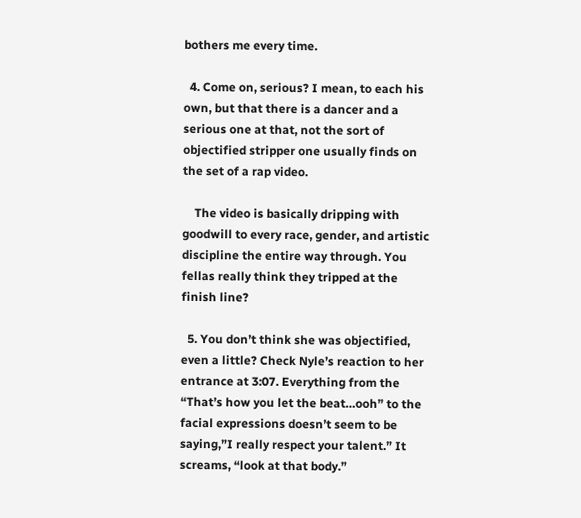bothers me every time.

  4. Come on, serious? I mean, to each his own, but that there is a dancer and a serious one at that, not the sort of objectified stripper one usually finds on the set of a rap video.

    The video is basically dripping with goodwill to every race, gender, and artistic discipline the entire way through. You fellas really think they tripped at the finish line?

  5. You don’t think she was objectified, even a little? Check Nyle’s reaction to her entrance at 3:07. Everything from the “That’s how you let the beat…ooh” to the facial expressions doesn’t seem to be saying,”I really respect your talent.” It screams, “look at that body.”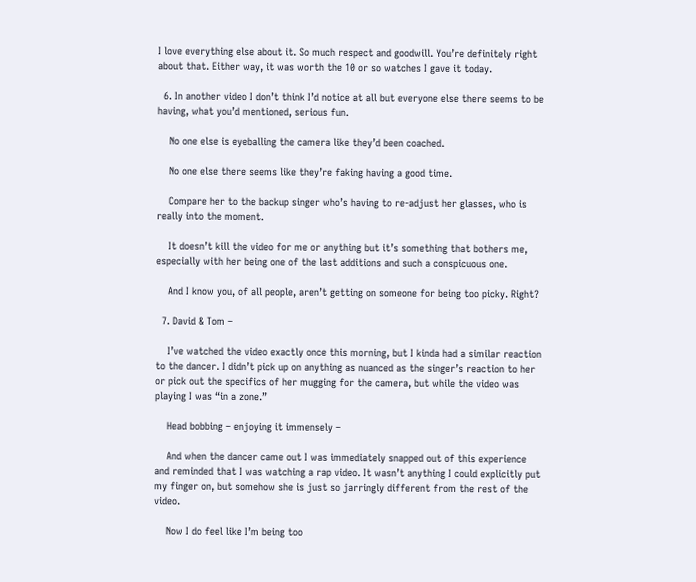I love everything else about it. So much respect and goodwill. You’re definitely right about that. Either way, it was worth the 10 or so watches I gave it today.

  6. In another video I don’t think I’d notice at all but everyone else there seems to be having, what you’d mentioned, serious fun.

    No one else is eyeballing the camera like they’d been coached.

    No one else there seems like they’re faking having a good time.

    Compare her to the backup singer who’s having to re-adjust her glasses, who is really into the moment.

    It doesn’t kill the video for me or anything but it’s something that bothers me, especially with her being one of the last additions and such a conspicuous one.

    And I know you, of all people, aren’t getting on someone for being too picky. Right?

  7. David & Tom –

    I’ve watched the video exactly once this morning, but I kinda had a similar reaction to the dancer. I didn’t pick up on anything as nuanced as the singer’s reaction to her or pick out the specifics of her mugging for the camera, but while the video was playing I was “in a zone.”

    Head bobbing – enjoying it immensely –

    And when the dancer came out I was immediately snapped out of this experience and reminded that I was watching a rap video. It wasn’t anything I could explicitly put my finger on, but somehow she is just so jarringly different from the rest of the video.

    Now I do feel like I’m being too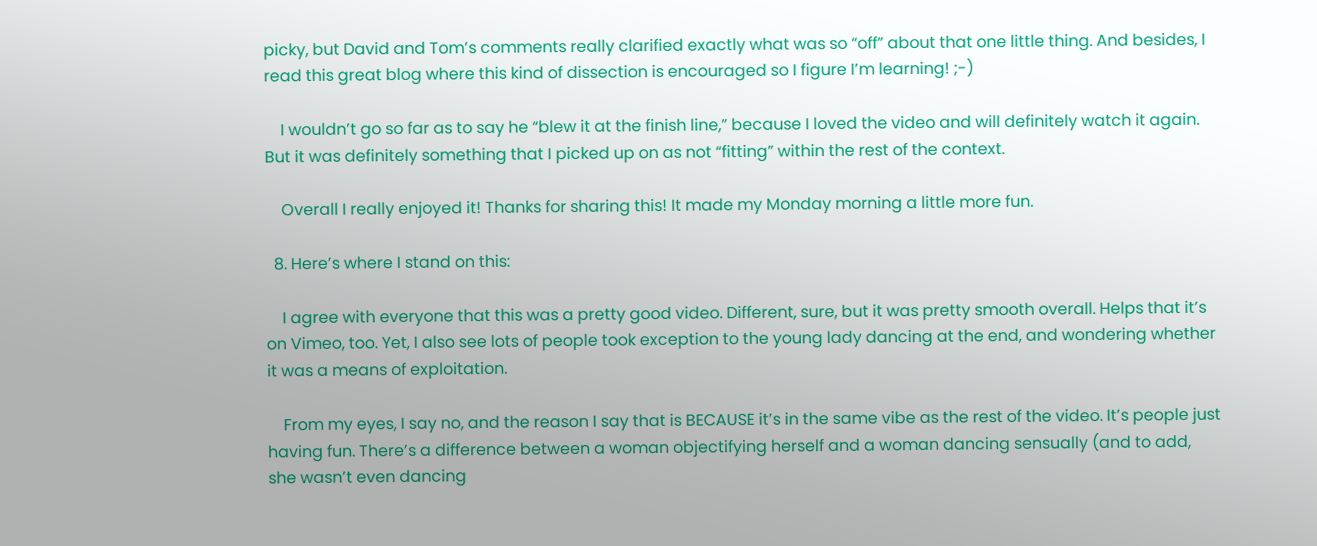picky, but David and Tom’s comments really clarified exactly what was so “off” about that one little thing. And besides, I read this great blog where this kind of dissection is encouraged so I figure I’m learning! ;-)

    I wouldn’t go so far as to say he “blew it at the finish line,” because I loved the video and will definitely watch it again. But it was definitely something that I picked up on as not “fitting” within the rest of the context.

    Overall I really enjoyed it! Thanks for sharing this! It made my Monday morning a little more fun.

  8. Here’s where I stand on this:

    I agree with everyone that this was a pretty good video. Different, sure, but it was pretty smooth overall. Helps that it’s on Vimeo, too. Yet, I also see lots of people took exception to the young lady dancing at the end, and wondering whether it was a means of exploitation.

    From my eyes, I say no, and the reason I say that is BECAUSE it’s in the same vibe as the rest of the video. It’s people just having fun. There’s a difference between a woman objectifying herself and a woman dancing sensually (and to add, she wasn’t even dancing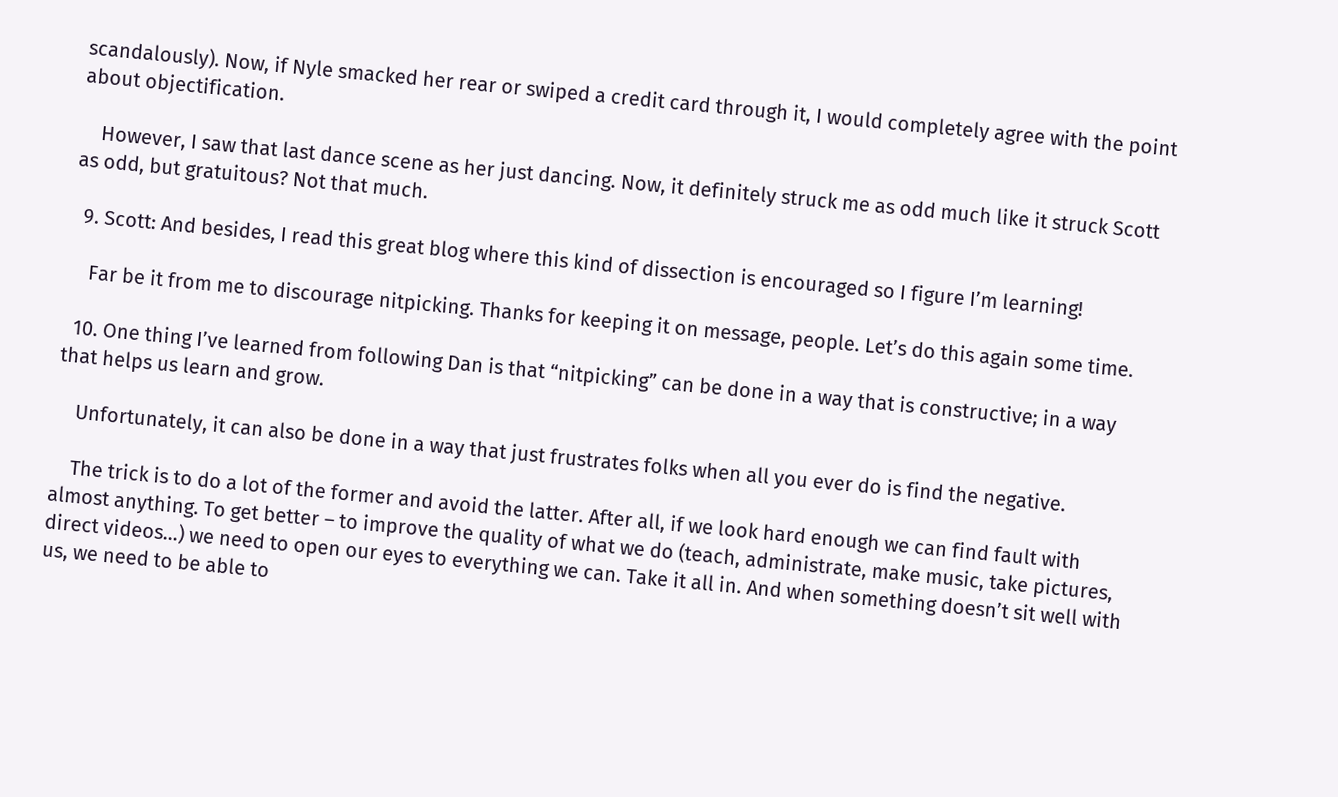scandalously). Now, if Nyle smacked her rear or swiped a credit card through it, I would completely agree with the point about objectification.

    However, I saw that last dance scene as her just dancing. Now, it definitely struck me as odd much like it struck Scott as odd, but gratuitous? Not that much.

  9. Scott: And besides, I read this great blog where this kind of dissection is encouraged so I figure I’m learning!

    Far be it from me to discourage nitpicking. Thanks for keeping it on message, people. Let’s do this again some time.

  10. One thing I’ve learned from following Dan is that “nitpicking” can be done in a way that is constructive; in a way that helps us learn and grow.

    Unfortunately, it can also be done in a way that just frustrates folks when all you ever do is find the negative.

    The trick is to do a lot of the former and avoid the latter. After all, if we look hard enough we can find fault with almost anything. To get better – to improve the quality of what we do (teach, administrate, make music, take pictures, direct videos…) we need to open our eyes to everything we can. Take it all in. And when something doesn’t sit well with us, we need to be able to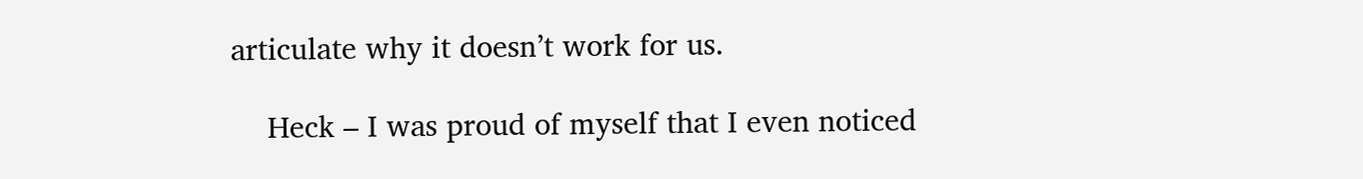articulate why it doesn’t work for us.

    Heck – I was proud of myself that I even noticed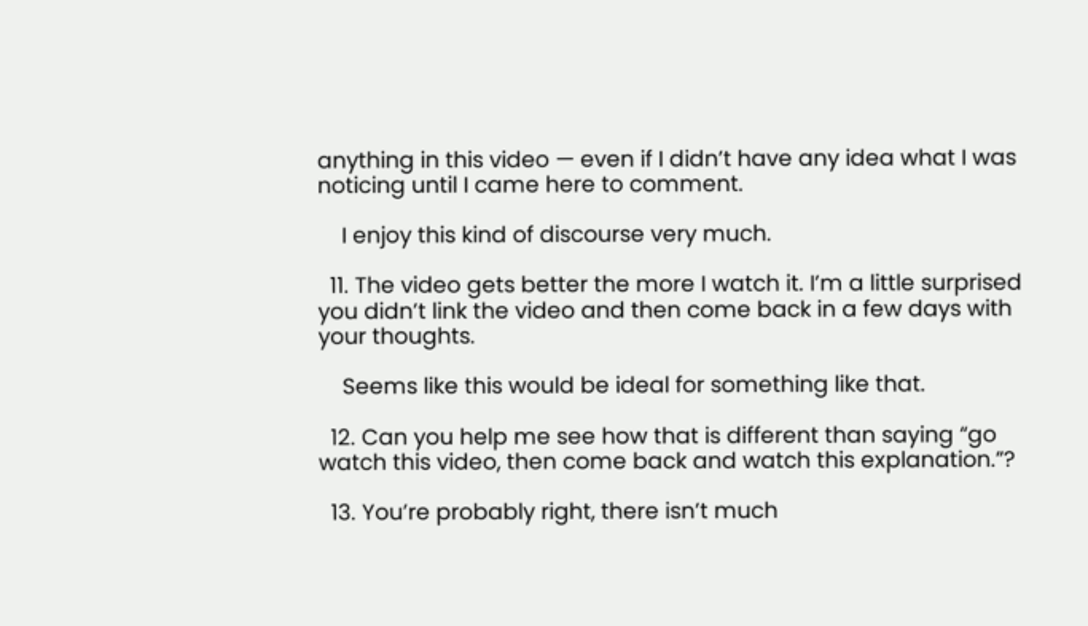anything in this video — even if I didn’t have any idea what I was noticing until I came here to comment.

    I enjoy this kind of discourse very much.

  11. The video gets better the more I watch it. I’m a little surprised you didn’t link the video and then come back in a few days with your thoughts.

    Seems like this would be ideal for something like that.

  12. Can you help me see how that is different than saying “go watch this video, then come back and watch this explanation.”?

  13. You’re probably right, there isn’t much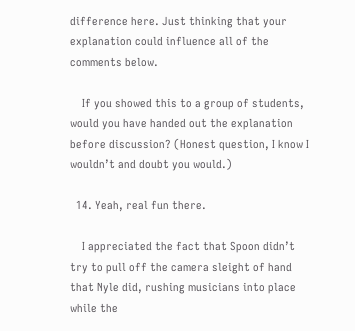difference here. Just thinking that your explanation could influence all of the comments below.

    If you showed this to a group of students, would you have handed out the explanation before discussion? (Honest question, I know I wouldn’t and doubt you would.)

  14. Yeah, real fun there.

    I appreciated the fact that Spoon didn’t try to pull off the camera sleight of hand that Nyle did, rushing musicians into place while the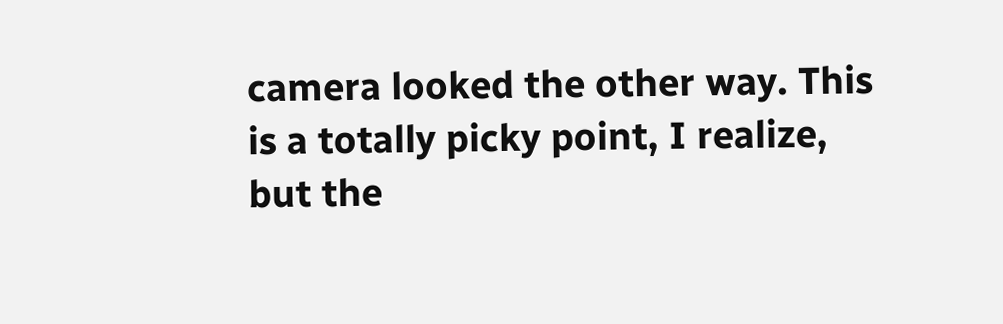camera looked the other way. This is a totally picky point, I realize, but the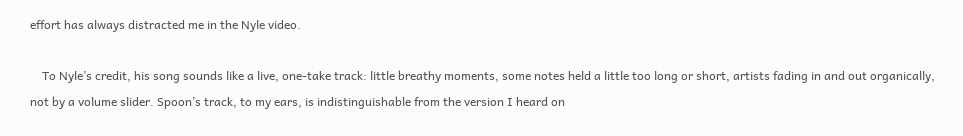effort has always distracted me in the Nyle video.

    To Nyle’s credit, his song sounds like a live, one-take track: little breathy moments, some notes held a little too long or short, artists fading in and out organically, not by a volume slider. Spoon’s track, to my ears, is indistinguishable from the version I heard on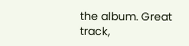the album. Great track,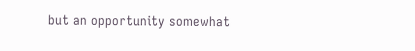but an opportunity somewhat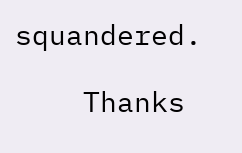squandered.

    Thanks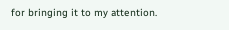for bringing it to my attention.